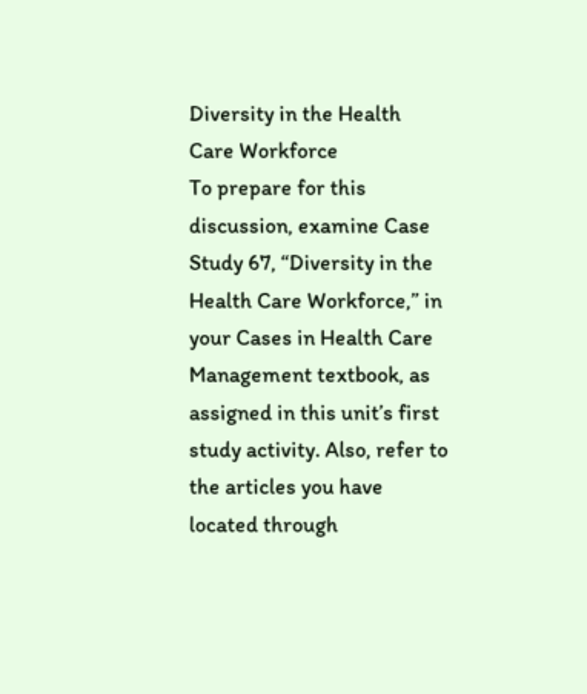Diversity in the Health Care Workforce
To prepare for this discussion, examine Case Study 67, “Diversity in the Health Care Workforce,” in your Cases in Health Care Management textbook, as assigned in this unit’s first study activity. Also, refer to the articles you have located through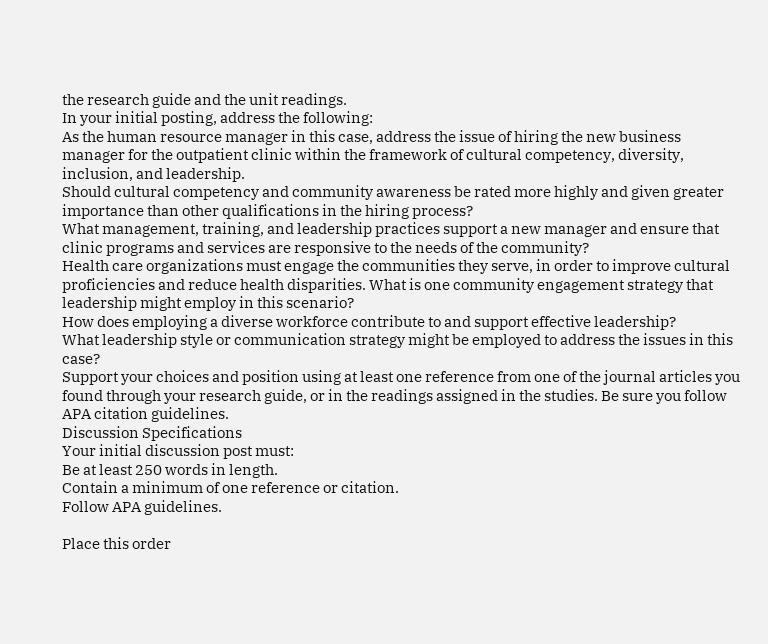the research guide and the unit readings.
In your initial posting, address the following:
As the human resource manager in this case, address the issue of hiring the new business manager for the outpatient clinic within the framework of cultural competency, diversity, inclusion, and leadership.
Should cultural competency and community awareness be rated more highly and given greater importance than other qualifications in the hiring process?
What management, training, and leadership practices support a new manager and ensure that clinic programs and services are responsive to the needs of the community?
Health care organizations must engage the communities they serve, in order to improve cultural proficiencies and reduce health disparities. What is one community engagement strategy that leadership might employ in this scenario?
How does employing a diverse workforce contribute to and support effective leadership?
What leadership style or communication strategy might be employed to address the issues in this case?
Support your choices and position using at least one reference from one of the journal articles you found through your research guide, or in the readings assigned in the studies. Be sure you follow APA citation guidelines.
Discussion Specifications
Your initial discussion post must:
Be at least 250 words in length.
Contain a minimum of one reference or citation.
Follow APA guidelines.

Place this order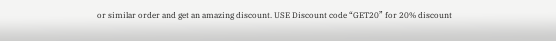or similar order and get an amazing discount. USE Discount code “GET20” for 20% discount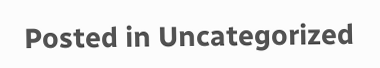Posted in Uncategorized